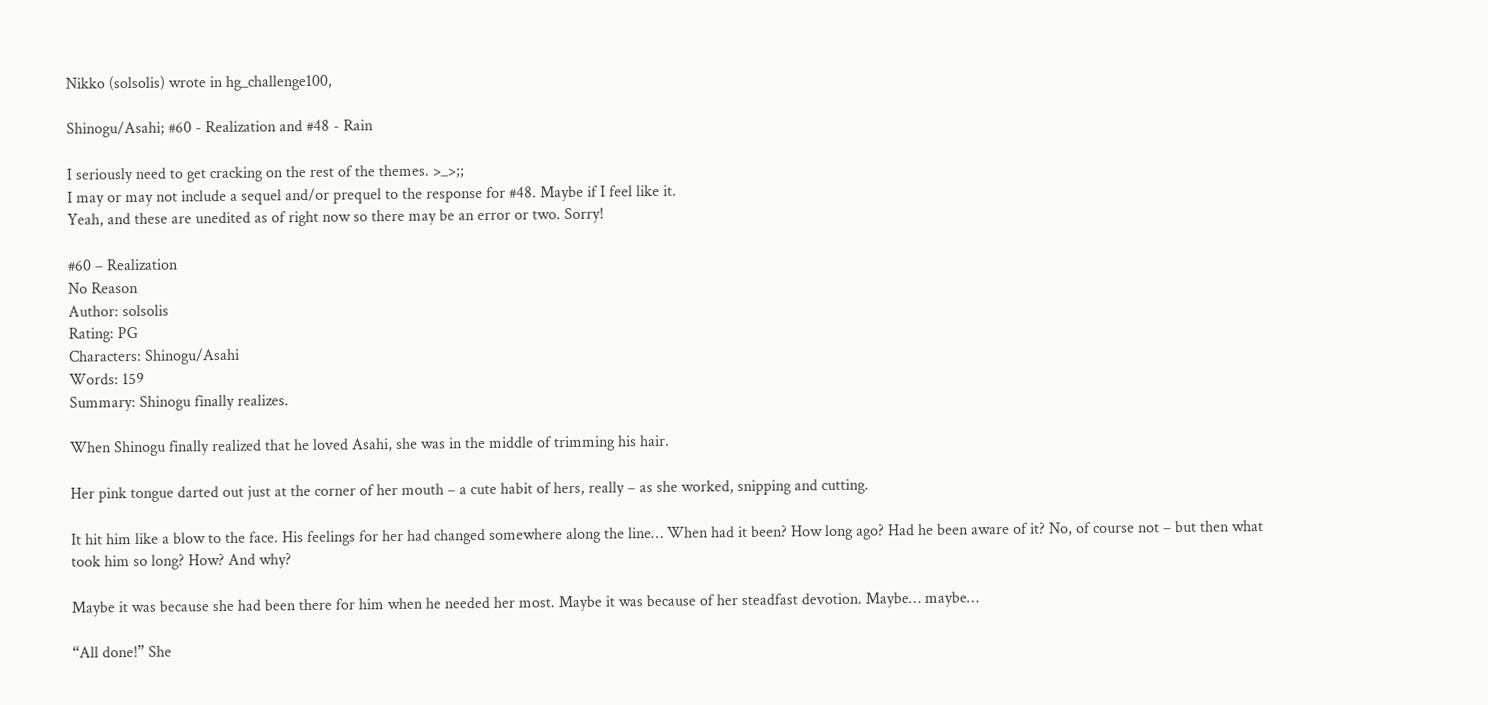Nikko (solsolis) wrote in hg_challenge100,

Shinogu/Asahi; #60 - Realization and #48 - Rain

I seriously need to get cracking on the rest of the themes. >_>;;
I may or may not include a sequel and/or prequel to the response for #48. Maybe if I feel like it.
Yeah, and these are unedited as of right now so there may be an error or two. Sorry!

#60 – Realization
No Reason
Author: solsolis
Rating: PG
Characters: Shinogu/Asahi
Words: 159
Summary: Shinogu finally realizes.

When Shinogu finally realized that he loved Asahi, she was in the middle of trimming his hair.

Her pink tongue darted out just at the corner of her mouth – a cute habit of hers, really – as she worked, snipping and cutting.

It hit him like a blow to the face. His feelings for her had changed somewhere along the line… When had it been? How long ago? Had he been aware of it? No, of course not – but then what took him so long? How? And why?

Maybe it was because she had been there for him when he needed her most. Maybe it was because of her steadfast devotion. Maybe… maybe…

“All done!” She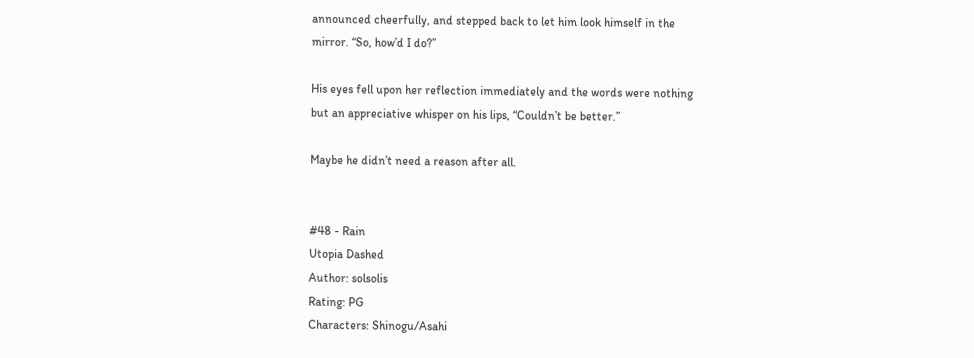announced cheerfully, and stepped back to let him look himself in the mirror. “So, how’d I do?”

His eyes fell upon her reflection immediately and the words were nothing but an appreciative whisper on his lips, “Couldn’t be better.”

Maybe he didn’t need a reason after all.


#48 - Rain
Utopia Dashed
Author: solsolis
Rating: PG
Characters: Shinogu/Asahi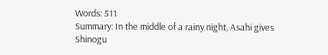Words: 511
Summary: In the middle of a rainy night, Asahi gives Shinogu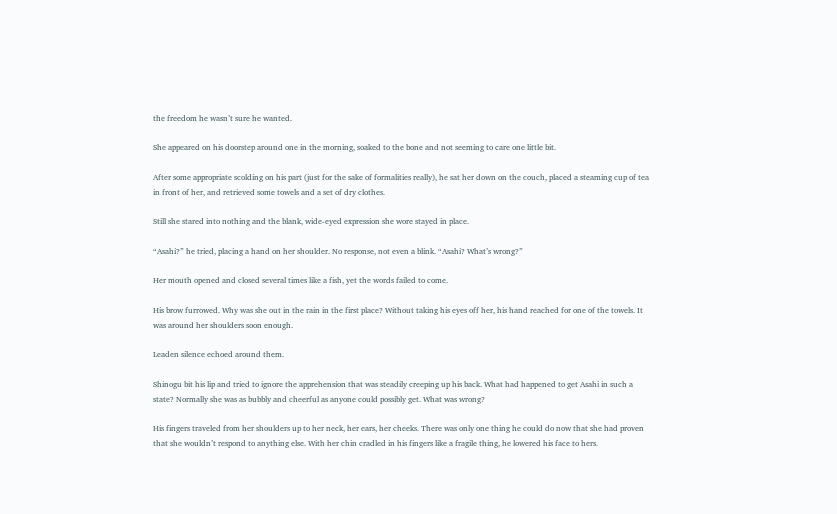the freedom he wasn’t sure he wanted.

She appeared on his doorstep around one in the morning, soaked to the bone and not seeming to care one little bit.

After some appropriate scolding on his part (just for the sake of formalities really), he sat her down on the couch, placed a steaming cup of tea in front of her, and retrieved some towels and a set of dry clothes.

Still she stared into nothing and the blank, wide-eyed expression she wore stayed in place.

“Asahi?” he tried, placing a hand on her shoulder. No response, not even a blink. “Asahi? What’s wrong?”

Her mouth opened and closed several times like a fish, yet the words failed to come.

His brow furrowed. Why was she out in the rain in the first place? Without taking his eyes off her, his hand reached for one of the towels. It was around her shoulders soon enough.

Leaden silence echoed around them.

Shinogu bit his lip and tried to ignore the apprehension that was steadily creeping up his back. What had happened to get Asahi in such a state? Normally she was as bubbly and cheerful as anyone could possibly get. What was wrong?

His fingers traveled from her shoulders up to her neck, her ears, her cheeks. There was only one thing he could do now that she had proven that she wouldn’t respond to anything else. With her chin cradled in his fingers like a fragile thing, he lowered his face to hers.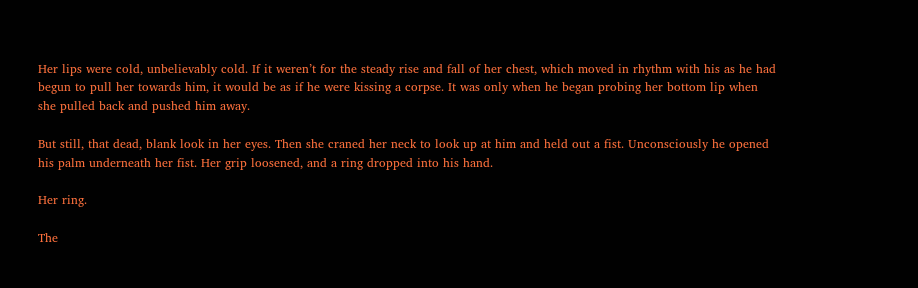Her lips were cold, unbelievably cold. If it weren’t for the steady rise and fall of her chest, which moved in rhythm with his as he had begun to pull her towards him, it would be as if he were kissing a corpse. It was only when he began probing her bottom lip when she pulled back and pushed him away.

But still, that dead, blank look in her eyes. Then she craned her neck to look up at him and held out a fist. Unconsciously he opened his palm underneath her fist. Her grip loosened, and a ring dropped into his hand.

Her ring.

The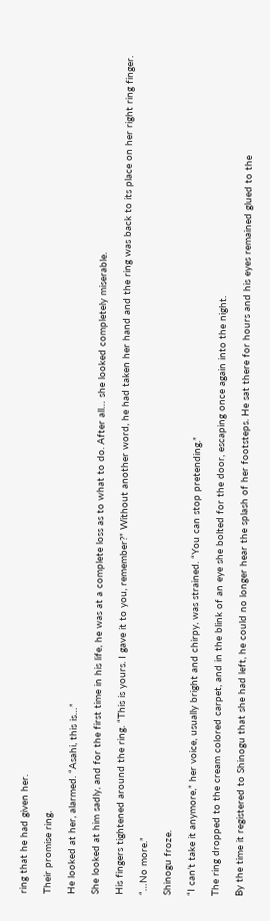ring that he had given her.

Their promise ring.

He looked at her, alarmed. “Asahi, this is…”

She looked at him sadly, and for the first time in his life, he was at a complete loss as to what to do. After all… she looked completely miserable.

His fingers tightened around the ring. “This is yours. I gave it to you, remember?” Without another word, he had taken her hand and the ring was back to its place on her right ring finger.

“…No more.”

Shinogu froze.

“I can’t take it anymore,” her voice, usually bright and chirpy, was strained. “You can stop pretending.”

The ring dropped to the cream colored carpet, and in the blink of an eye she bolted for the door, escaping once again into the night.

By the time it registered to Shinogu that she had left, he could no longer hear the splash of her footsteps. He sat there for hours and his eyes remained glued to the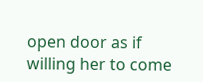open door as if willing her to come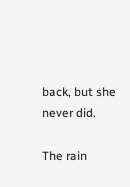back, but she never did.

The rain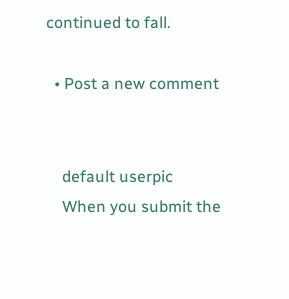continued to fall.

  • Post a new comment


    default userpic
    When you submit the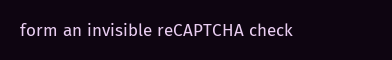form an invisible reCAPTCHA check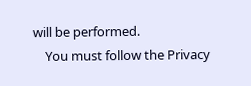will be performed.
    You must follow the Privacy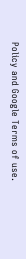Policy and Google Terms of use.